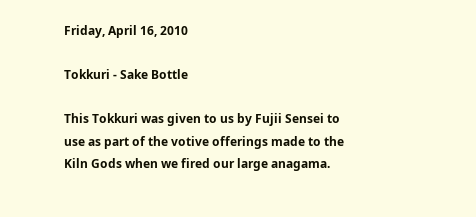Friday, April 16, 2010

Tokkuri - Sake Bottle

This Tokkuri was given to us by Fujii Sensei to use as part of the votive offerings made to the Kiln Gods when we fired our large anagama.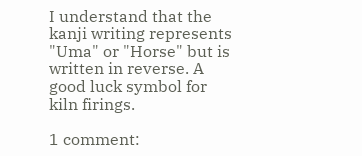I understand that the kanji writing represents "Uma" or "Horse" but is written in reverse. A good luck symbol for kiln firings.

1 comment: